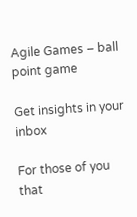Agile Games – ball point game

Get insights in your inbox

For those of you that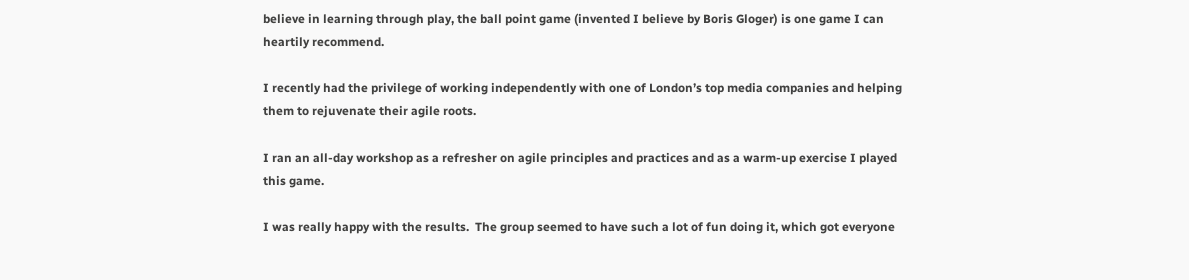believe in learning through play, the ball point game (invented I believe by Boris Gloger) is one game I can heartily recommend.

I recently had the privilege of working independently with one of London’s top media companies and helping them to rejuvenate their agile roots.

I ran an all-day workshop as a refresher on agile principles and practices and as a warm-up exercise I played this game.

I was really happy with the results.  The group seemed to have such a lot of fun doing it, which got everyone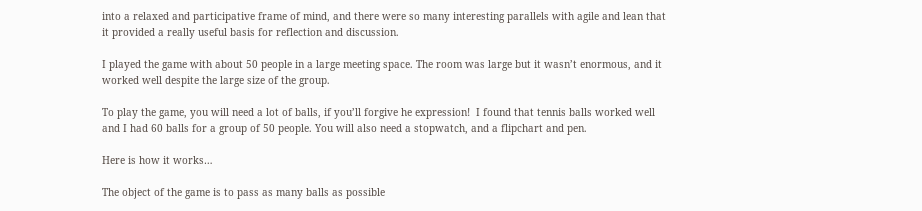into a relaxed and participative frame of mind, and there were so many interesting parallels with agile and lean that it provided a really useful basis for reflection and discussion.

I played the game with about 50 people in a large meeting space. The room was large but it wasn’t enormous, and it worked well despite the large size of the group.

To play the game, you will need a lot of balls, if you’ll forgive he expression!  I found that tennis balls worked well and I had 60 balls for a group of 50 people. You will also need a stopwatch, and a flipchart and pen.

Here is how it works…

The object of the game is to pass as many balls as possible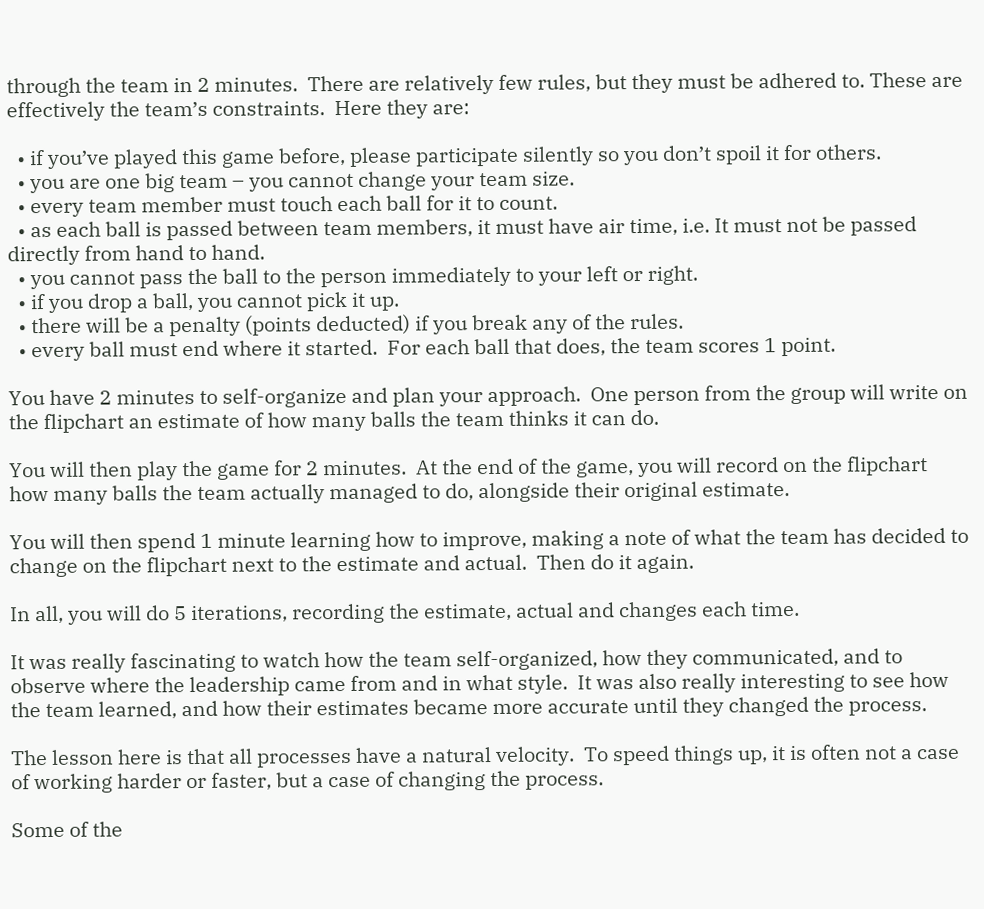through the team in 2 minutes.  There are relatively few rules, but they must be adhered to. These are effectively the team’s constraints.  Here they are:

  • if you’ve played this game before, please participate silently so you don’t spoil it for others.
  • you are one big team – you cannot change your team size.
  • every team member must touch each ball for it to count.
  • as each ball is passed between team members, it must have air time, i.e. It must not be passed directly from hand to hand.
  • you cannot pass the ball to the person immediately to your left or right.
  • if you drop a ball, you cannot pick it up.
  • there will be a penalty (points deducted) if you break any of the rules.
  • every ball must end where it started.  For each ball that does, the team scores 1 point.

You have 2 minutes to self-organize and plan your approach.  One person from the group will write on the flipchart an estimate of how many balls the team thinks it can do.

You will then play the game for 2 minutes.  At the end of the game, you will record on the flipchart how many balls the team actually managed to do, alongside their original estimate.

You will then spend 1 minute learning how to improve, making a note of what the team has decided to change on the flipchart next to the estimate and actual.  Then do it again.

In all, you will do 5 iterations, recording the estimate, actual and changes each time.

It was really fascinating to watch how the team self-organized, how they communicated, and to observe where the leadership came from and in what style.  It was also really interesting to see how the team learned, and how their estimates became more accurate until they changed the process.

The lesson here is that all processes have a natural velocity.  To speed things up, it is often not a case of working harder or faster, but a case of changing the process.

Some of the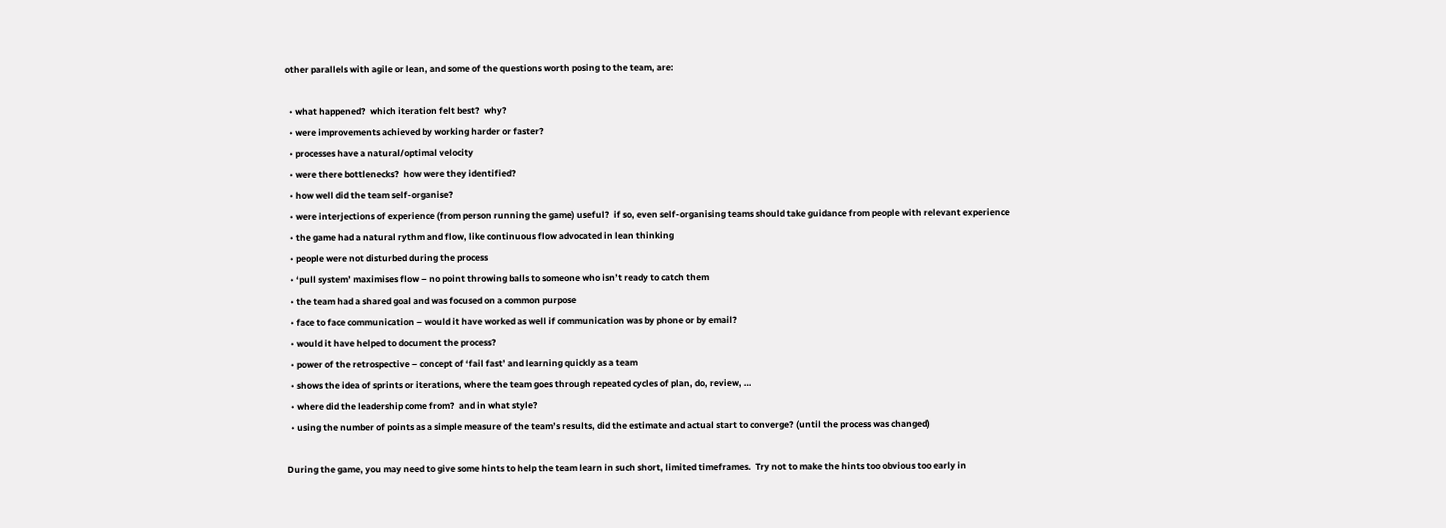other parallels with agile or lean, and some of the questions worth posing to the team, are:

  • what happened?  which iteration felt best?  why?
  • were improvements achieved by working harder or faster?
  • processes have a natural/optimal velocity
  • were there bottlenecks?  how were they identified?
  • how well did the team self-organise?
  • were interjections of experience (from person running the game) useful?  if so, even self-organising teams should take guidance from people with relevant experience
  • the game had a natural rythm and flow, like continuous flow advocated in lean thinking
  • people were not disturbed during the process
  • ‘pull system’ maximises flow – no point throwing balls to someone who isn’t ready to catch them
  • the team had a shared goal and was focused on a common purpose
  • face to face communication – would it have worked as well if communication was by phone or by email?
  • would it have helped to document the process?
  • power of the retrospective – concept of ‘fail fast’ and learning quickly as a team
  • shows the idea of sprints or iterations, where the team goes through repeated cycles of plan, do, review, …
  • where did the leadership come from?  and in what style?
  • using the number of points as a simple measure of the team’s results, did the estimate and actual start to converge? (until the process was changed)

During the game, you may need to give some hints to help the team learn in such short, limited timeframes.  Try not to make the hints too obvious too early in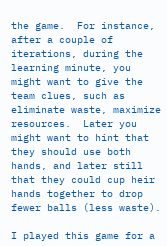the game.  For instance, after a couple of iterations, during the learning minute, you might want to give the team clues, such as eliminate waste, maximize resources.  Later you might want to hint that they should use both hands, and later still that they could cup heir hands together to drop fewer balls (less waste).

I played this game for a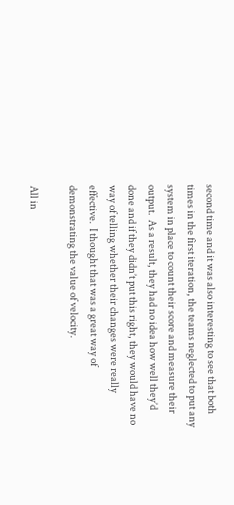second time and it was also interesting to see that both times in the first iteration, the teams neglected to put any system in place to count their score and measure their output.  As a result, they had no idea how well they’d done and if they didn’t put this right, they would have no way of telling whether their changes were really effective.  I thought that was a great way of demonstrating the value of velocity.

All in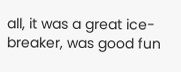all, it was a great ice-breaker, was good fun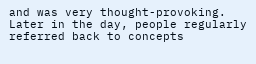and was very thought-provoking.  Later in the day, people regularly referred back to concepts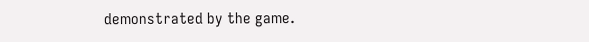demonstrated by the game.